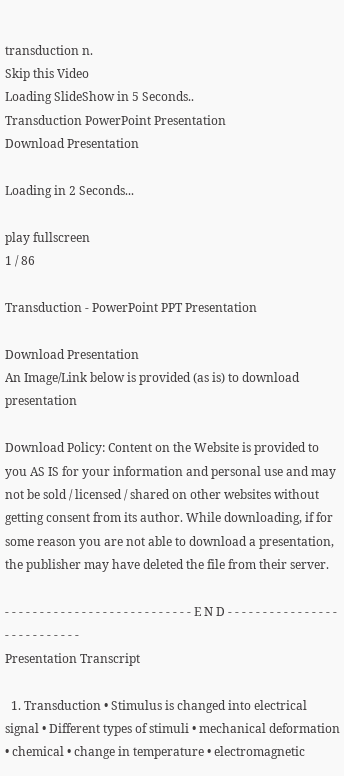transduction n.
Skip this Video
Loading SlideShow in 5 Seconds..
Transduction PowerPoint Presentation
Download Presentation

Loading in 2 Seconds...

play fullscreen
1 / 86

Transduction - PowerPoint PPT Presentation

Download Presentation
An Image/Link below is provided (as is) to download presentation

Download Policy: Content on the Website is provided to you AS IS for your information and personal use and may not be sold / licensed / shared on other websites without getting consent from its author. While downloading, if for some reason you are not able to download a presentation, the publisher may have deleted the file from their server.

- - - - - - - - - - - - - - - - - - - - - - - - - - - E N D - - - - - - - - - - - - - - - - - - - - - - - - - - -
Presentation Transcript

  1. Transduction • Stimulus is changed into electrical signal • Different types of stimuli • mechanical deformation • chemical • change in temperature • electromagnetic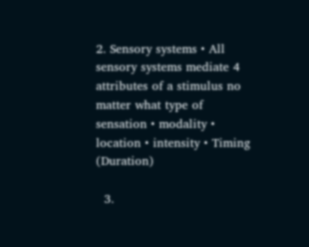2. Sensory systems • All sensory systems mediate 4 attributes of a stimulus no matter what type of sensation • modality • location • intensity • Timing (Duration)

  3.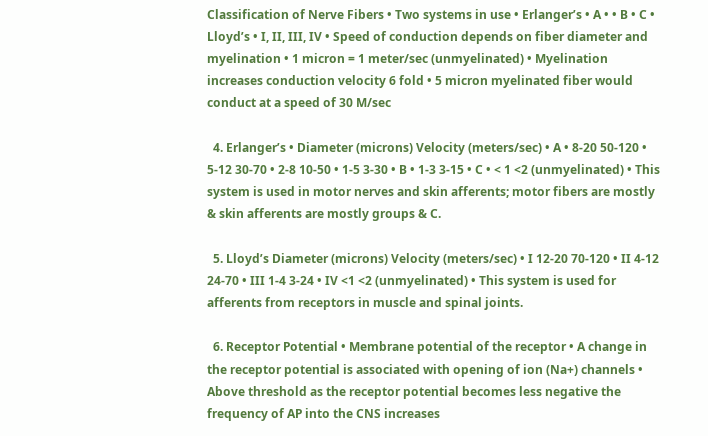Classification of Nerve Fibers • Two systems in use • Erlanger’s • A • • B • C • Lloyd’s • I, II, III, IV • Speed of conduction depends on fiber diameter and myelination • 1 micron = 1 meter/sec (unmyelinated) • Myelination increases conduction velocity 6 fold • 5 micron myelinated fiber would conduct at a speed of 30 M/sec

  4. Erlanger’s • Diameter (microns) Velocity (meters/sec) • A • 8-20 50-120 • 5-12 30-70 • 2-8 10-50 • 1-5 3-30 • B • 1-3 3-15 • C • < 1 <2 (unmyelinated) • This system is used in motor nerves and skin afferents; motor fibers are mostly & skin afferents are mostly groups & C.

  5. Lloyd’s Diameter (microns) Velocity (meters/sec) • I 12-20 70-120 • II 4-12 24-70 • III 1-4 3-24 • IV <1 <2 (unmyelinated) • This system is used for afferents from receptors in muscle and spinal joints.

  6. Receptor Potential • Membrane potential of the receptor • A change in the receptor potential is associated with opening of ion (Na+) channels • Above threshold as the receptor potential becomes less negative the frequency of AP into the CNS increases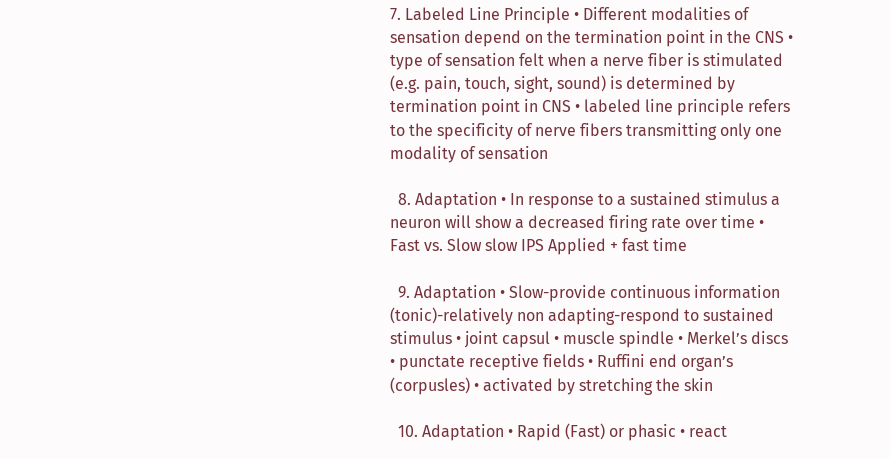7. Labeled Line Principle • Different modalities of sensation depend on the termination point in the CNS • type of sensation felt when a nerve fiber is stimulated (e.g. pain, touch, sight, sound) is determined by termination point in CNS • labeled line principle refers to the specificity of nerve fibers transmitting only one modality of sensation

  8. Adaptation • In response to a sustained stimulus a neuron will show a decreased firing rate over time • Fast vs. Slow slow IPS Applied + fast time

  9. Adaptation • Slow-provide continuous information (tonic)-relatively non adapting-respond to sustained stimulus • joint capsul • muscle spindle • Merkel’s discs • punctate receptive fields • Ruffini end organ’s (corpusles) • activated by stretching the skin

  10. Adaptation • Rapid (Fast) or phasic • react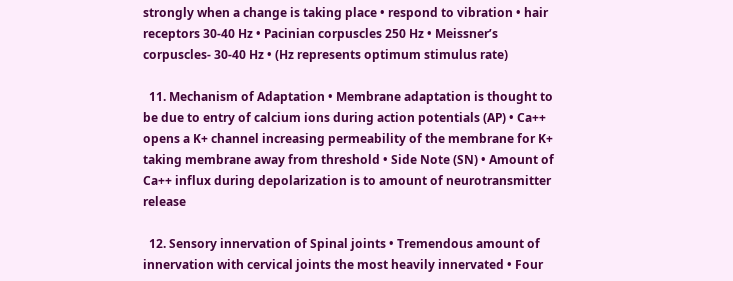strongly when a change is taking place • respond to vibration • hair receptors 30-40 Hz • Pacinian corpuscles 250 Hz • Meissner’s corpuscles- 30-40 Hz • (Hz represents optimum stimulus rate)

  11. Mechanism of Adaptation • Membrane adaptation is thought to be due to entry of calcium ions during action potentials (AP) • Ca++ opens a K+ channel increasing permeability of the membrane for K+ taking membrane away from threshold • Side Note (SN) • Amount of Ca++ influx during depolarization is to amount of neurotransmitter release

  12. Sensory innervation of Spinal joints • Tremendous amount of innervation with cervical joints the most heavily innervated • Four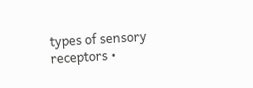types of sensory receptors •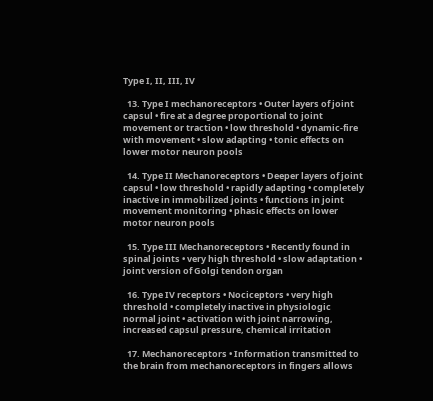Type I, II, III, IV

  13. Type I mechanoreceptors • Outer layers of joint capsul • fire at a degree proportional to joint movement or traction • low threshold • dynamic-fire with movement • slow adapting • tonic effects on lower motor neuron pools

  14. Type II Mechanoreceptors • Deeper layers of joint capsul • low threshold • rapidly adapting • completely inactive in immobilized joints • functions in joint movement monitoring • phasic effects on lower motor neuron pools

  15. Type III Mechanoreceptors • Recently found in spinal joints • very high threshold • slow adaptation • joint version of Golgi tendon organ

  16. Type IV receptors • Nociceptors • very high threshold • completely inactive in physiologic normal joint • activation with joint narrowing, increased capsul pressure, chemical irritation

  17. Mechanoreceptors • Information transmitted to the brain from mechanoreceptors in fingers allows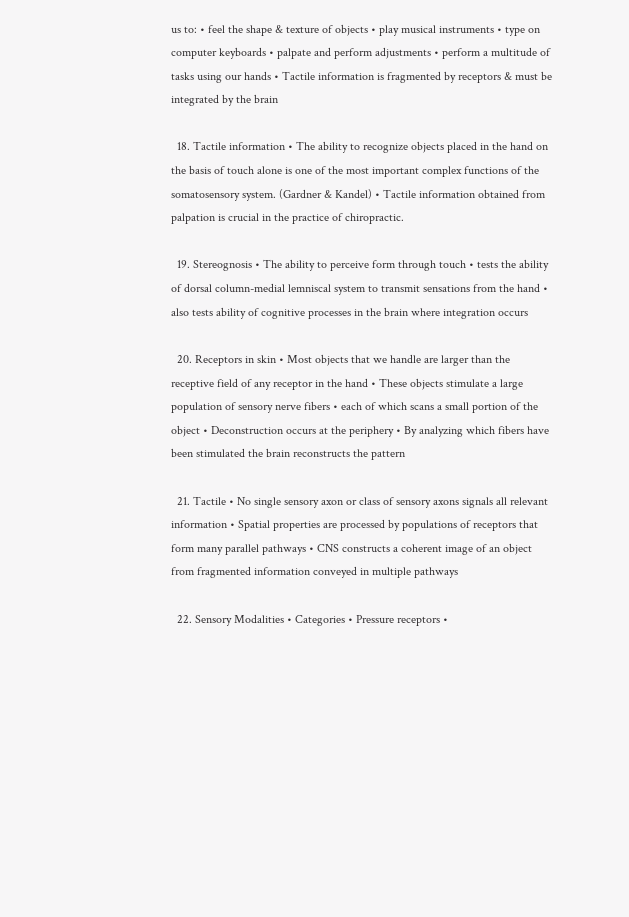us to: • feel the shape & texture of objects • play musical instruments • type on computer keyboards • palpate and perform adjustments • perform a multitude of tasks using our hands • Tactile information is fragmented by receptors & must be integrated by the brain

  18. Tactile information • The ability to recognize objects placed in the hand on the basis of touch alone is one of the most important complex functions of the somatosensory system. (Gardner & Kandel) • Tactile information obtained from palpation is crucial in the practice of chiropractic.

  19. Stereognosis • The ability to perceive form through touch • tests the ability of dorsal column-medial lemniscal system to transmit sensations from the hand • also tests ability of cognitive processes in the brain where integration occurs

  20. Receptors in skin • Most objects that we handle are larger than the receptive field of any receptor in the hand • These objects stimulate a large population of sensory nerve fibers • each of which scans a small portion of the object • Deconstruction occurs at the periphery • By analyzing which fibers have been stimulated the brain reconstructs the pattern

  21. Tactile • No single sensory axon or class of sensory axons signals all relevant information • Spatial properties are processed by populations of receptors that form many parallel pathways • CNS constructs a coherent image of an object from fragmented information conveyed in multiple pathways

  22. Sensory Modalities • Categories • Pressure receptors •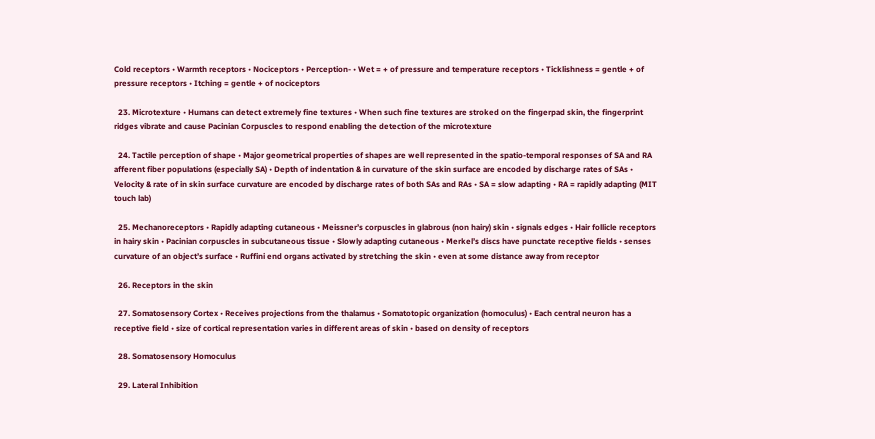Cold receptors • Warmth receptors • Nociceptors • Perception- • Wet = + of pressure and temperature receptors • Ticklishness = gentle + of pressure receptors • Itching = gentle + of nociceptors

  23. Microtexture • Humans can detect extremely fine textures • When such fine textures are stroked on the fingerpad skin, the fingerprint ridges vibrate and cause Pacinian Corpuscles to respond enabling the detection of the microtexture

  24. Tactile perception of shape • Major geometrical properties of shapes are well represented in the spatio-temporal responses of SA and RA afferent fiber populations (especially SA) • Depth of indentation & in curvature of the skin surface are encoded by discharge rates of SAs • Velocity & rate of in skin surface curvature are encoded by discharge rates of both SAs and RAs • SA = slow adapting • RA = rapidly adapting (MIT touch lab)

  25. Mechanoreceptors • Rapidly adapting cutaneous • Meissner’s corpuscles in glabrous (non hairy) skin • signals edges • Hair follicle receptors in hairy skin • Pacinian corpuscles in subcutaneous tissue • Slowly adapting cutaneous • Merkel’s discs have punctate receptive fields • senses curvature of an object’s surface • Ruffini end organs activated by stretching the skin • even at some distance away from receptor

  26. Receptors in the skin

  27. Somatosensory Cortex • Receives projections from the thalamus • Somatotopic organization (homoculus) • Each central neuron has a receptive field • size of cortical representation varies in different areas of skin • based on density of receptors

  28. Somatosensory Homoculus

  29. Lateral Inhibition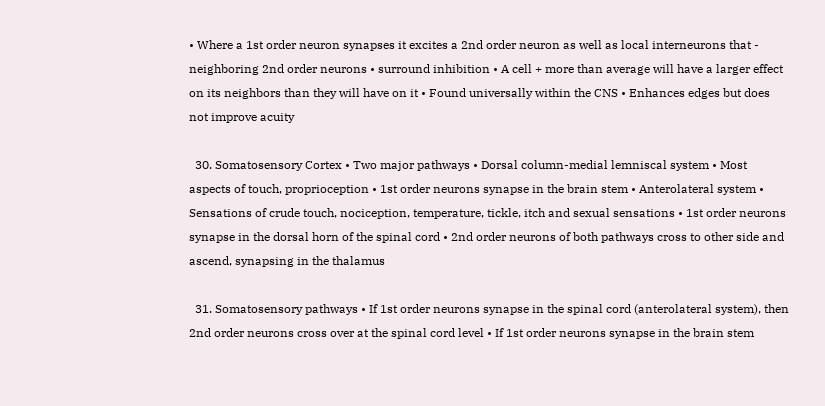• Where a 1st order neuron synapses it excites a 2nd order neuron as well as local interneurons that - neighboring 2nd order neurons • surround inhibition • A cell + more than average will have a larger effect on its neighbors than they will have on it • Found universally within the CNS • Enhances edges but does not improve acuity

  30. Somatosensory Cortex • Two major pathways • Dorsal column-medial lemniscal system • Most aspects of touch, proprioception • 1st order neurons synapse in the brain stem • Anterolateral system • Sensations of crude touch, nociception, temperature, tickle, itch and sexual sensations • 1st order neurons synapse in the dorsal horn of the spinal cord • 2nd order neurons of both pathways cross to other side and ascend, synapsing in the thalamus

  31. Somatosensory pathways • If 1st order neurons synapse in the spinal cord (anterolateral system), then 2nd order neurons cross over at the spinal cord level • If 1st order neurons synapse in the brain stem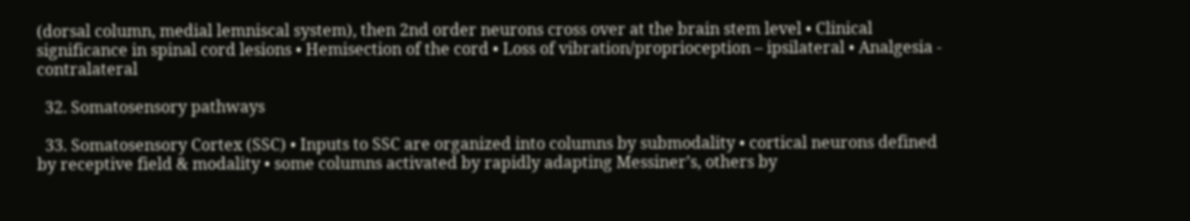(dorsal column, medial lemniscal system), then 2nd order neurons cross over at the brain stem level • Clinical significance in spinal cord lesions • Hemisection of the cord • Loss of vibration/proprioception – ipsilateral • Analgesia - contralateral

  32. Somatosensory pathways

  33. Somatosensory Cortex (SSC) • Inputs to SSC are organized into columns by submodality • cortical neurons defined by receptive field & modality • some columns activated by rapidly adapting Messiner’s, others by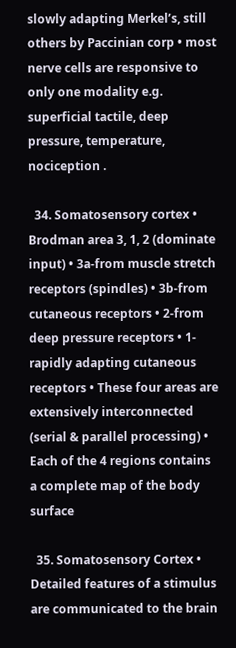slowly adapting Merkel’s, still others by Paccinian corp • most nerve cells are responsive to only one modality e.g. superficial tactile, deep pressure, temperature, nociception .

  34. Somatosensory cortex • Brodman area 3, 1, 2 (dominate input) • 3a-from muscle stretch receptors (spindles) • 3b-from cutaneous receptors • 2-from deep pressure receptors • 1-rapidly adapting cutaneous receptors • These four areas are extensively interconnected (serial & parallel processing) • Each of the 4 regions contains a complete map of the body surface

  35. Somatosensory Cortex • Detailed features of a stimulus are communicated to the brain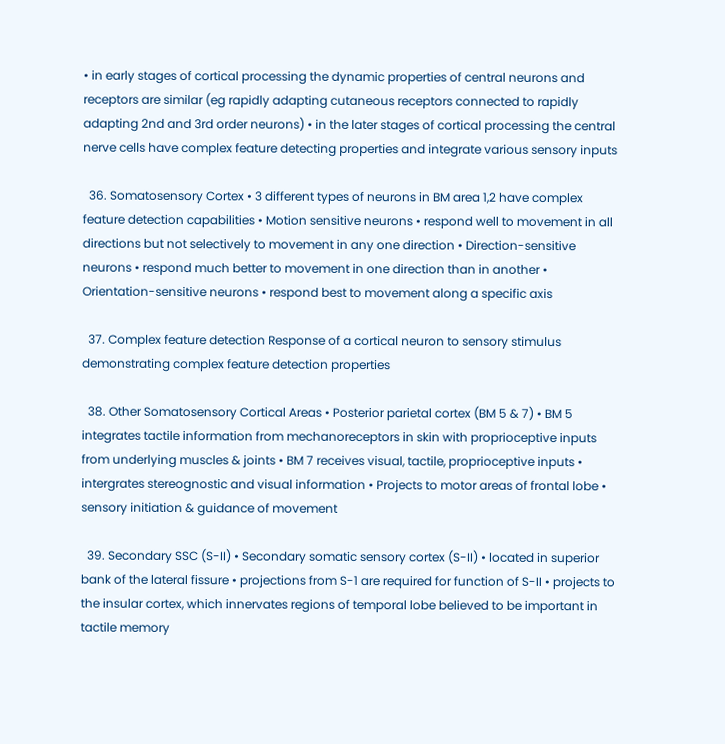• in early stages of cortical processing the dynamic properties of central neurons and receptors are similar (eg rapidly adapting cutaneous receptors connected to rapidly adapting 2nd and 3rd order neurons) • in the later stages of cortical processing the central nerve cells have complex feature detecting properties and integrate various sensory inputs

  36. Somatosensory Cortex • 3 different types of neurons in BM area 1,2 have complex feature detection capabilities • Motion sensitive neurons • respond well to movement in all directions but not selectively to movement in any one direction • Direction-sensitive neurons • respond much better to movement in one direction than in another • Orientation-sensitive neurons • respond best to movement along a specific axis

  37. Complex feature detection Response of a cortical neuron to sensory stimulus demonstrating complex feature detection properties

  38. Other Somatosensory Cortical Areas • Posterior parietal cortex (BM 5 & 7) • BM 5 integrates tactile information from mechanoreceptors in skin with proprioceptive inputs from underlying muscles & joints • BM 7 receives visual, tactile, proprioceptive inputs • intergrates stereognostic and visual information • Projects to motor areas of frontal lobe • sensory initiation & guidance of movement

  39. Secondary SSC (S-II) • Secondary somatic sensory cortex (S-II) • located in superior bank of the lateral fissure • projections from S-1 are required for function of S-II • projects to the insular cortex, which innervates regions of temporal lobe believed to be important in tactile memory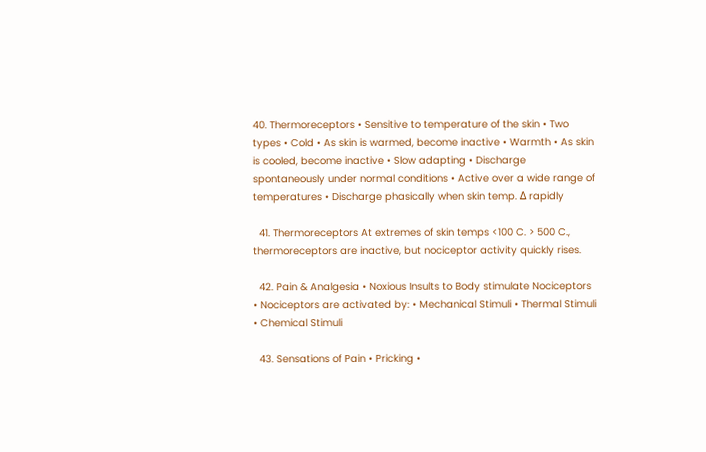40. Thermoreceptors • Sensitive to temperature of the skin • Two types • Cold • As skin is warmed, become inactive • Warmth • As skin is cooled, become inactive • Slow adapting • Discharge spontaneously under normal conditions • Active over a wide range of temperatures • Discharge phasically when skin temp. Δ rapidly

  41. Thermoreceptors At extremes of skin temps <100 C. > 500 C., thermoreceptors are inactive, but nociceptor activity quickly rises.

  42. Pain & Analgesia • Noxious Insults to Body stimulate Nociceptors • Nociceptors are activated by: • Mechanical Stimuli • Thermal Stimuli • Chemical Stimuli

  43. Sensations of Pain • Pricking •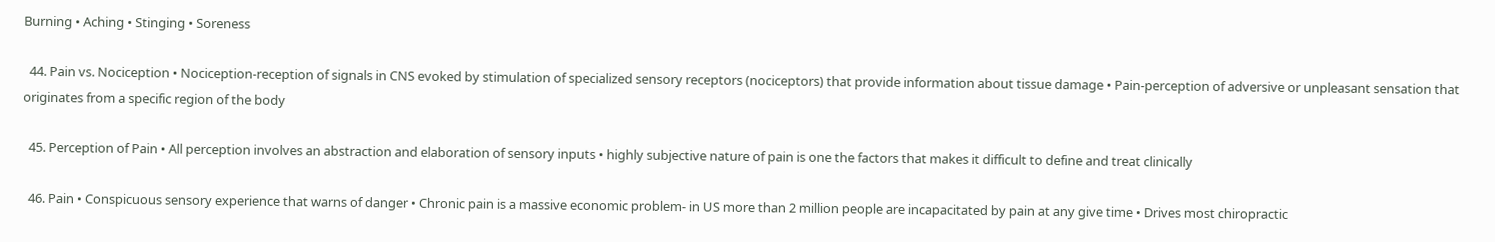Burning • Aching • Stinging • Soreness

  44. Pain vs. Nociception • Nociception-reception of signals in CNS evoked by stimulation of specialized sensory receptors (nociceptors) that provide information about tissue damage • Pain-perception of adversive or unpleasant sensation that originates from a specific region of the body

  45. Perception of Pain • All perception involves an abstraction and elaboration of sensory inputs • highly subjective nature of pain is one the factors that makes it difficult to define and treat clinically

  46. Pain • Conspicuous sensory experience that warns of danger • Chronic pain is a massive economic problem- in US more than 2 million people are incapacitated by pain at any give time • Drives most chiropractic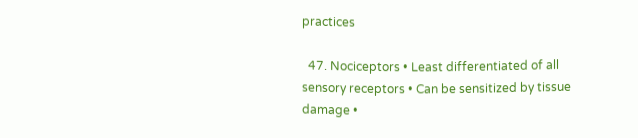practices

  47. Nociceptors • Least differentiated of all sensory receptors • Can be sensitized by tissue damage •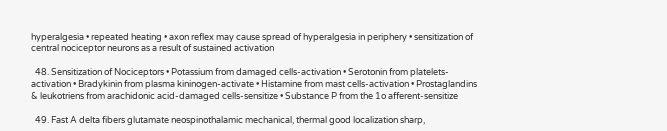hyperalgesia • repeated heating • axon reflex may cause spread of hyperalgesia in periphery • sensitization of central nociceptor neurons as a result of sustained activation

  48. Sensitization of Nociceptors • Potassium from damaged cells-activation • Serotonin from platelets- activation • Bradykinin from plasma kininogen-activate • Histamine from mast cells-activation • Prostaglandins & leukotriens from arachidonic acid-damaged cells-sensitize • Substance P from the 1o afferent-sensitize

  49. Fast A delta fibers glutamate neospinothalamic mechanical, thermal good localization sharp,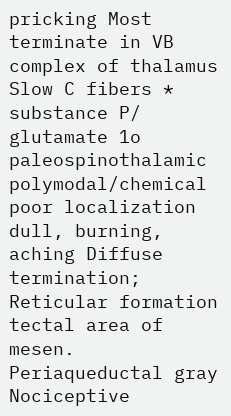pricking Most terminate in VB complex of thalamus Slow C fibers * substance P/ glutamate 1o paleospinothalamic polymodal/chemical poor localization dull, burning, aching Diffuse termination; Reticular formation tectal area of mesen. Periaqueductal gray Nociceptive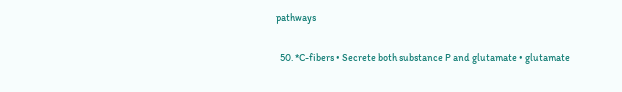pathways

  50. *C-fibers • Secrete both substance P and glutamate • glutamate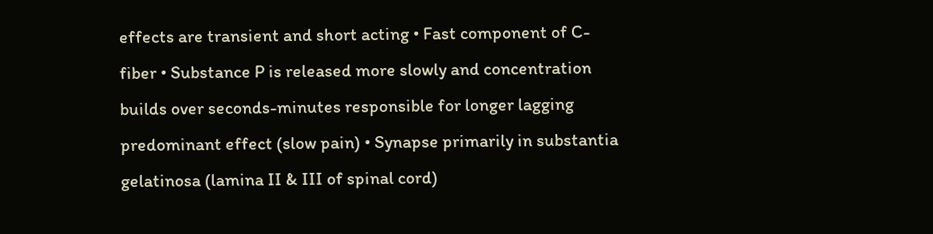effects are transient and short acting • Fast component of C-fiber • Substance P is released more slowly and concentration builds over seconds-minutes responsible for longer lagging predominant effect (slow pain) • Synapse primarily in substantia gelatinosa (lamina II & III of spinal cord)